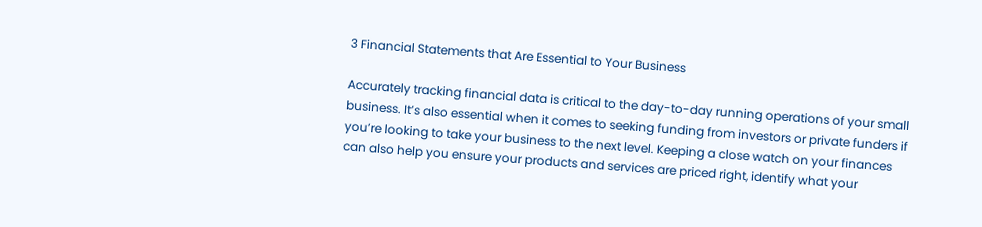3 Financial Statements that Are Essential to Your Business

Accurately tracking financial data is critical to the day-to-day running operations of your small business. It’s also essential when it comes to seeking funding from investors or private funders if you’re looking to take your business to the next level. Keeping a close watch on your finances can also help you ensure your products and services are priced right, identify what your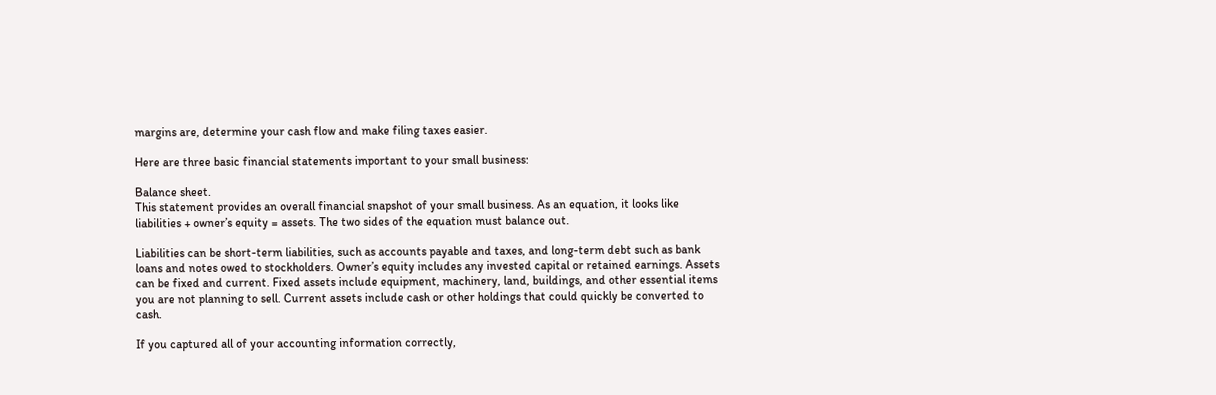margins are, determine your cash flow and make filing taxes easier.

Here are three basic financial statements important to your small business:

Balance sheet.
This statement provides an overall financial snapshot of your small business. As an equation, it looks like liabilities + owner’s equity = assets. The two sides of the equation must balance out.

Liabilities can be short-term liabilities, such as accounts payable and taxes, and long-term debt such as bank loans and notes owed to stockholders. Owner’s equity includes any invested capital or retained earnings. Assets can be fixed and current. Fixed assets include equipment, machinery, land, buildings, and other essential items you are not planning to sell. Current assets include cash or other holdings that could quickly be converted to cash.

If you captured all of your accounting information correctly,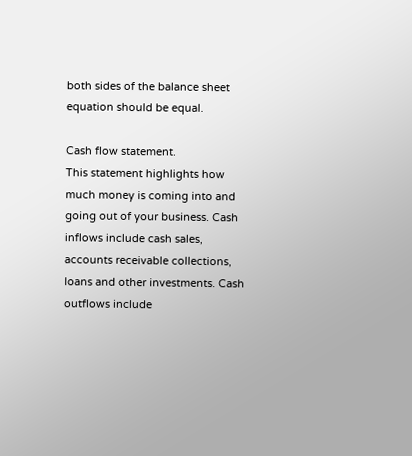both sides of the balance sheet equation should be equal.

Cash flow statement.
This statement highlights how much money is coming into and going out of your business. Cash inflows include cash sales, accounts receivable collections, loans and other investments. Cash outflows include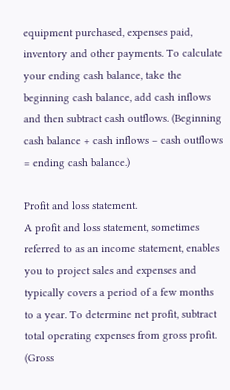equipment purchased, expenses paid, inventory and other payments. To calculate your ending cash balance, take the beginning cash balance, add cash inflows and then subtract cash outflows. (Beginning cash balance + cash inflows – cash outflows = ending cash balance.)

Profit and loss statement.
A profit and loss statement, sometimes referred to as an income statement, enables you to project sales and expenses and typically covers a period of a few months to a year. To determine net profit, subtract total operating expenses from gross profit. (Gross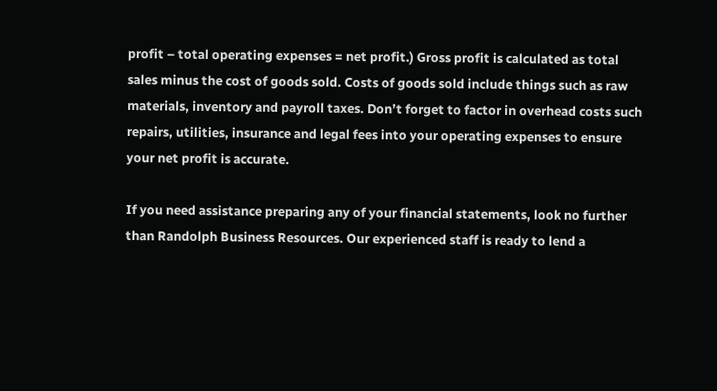profit – total operating expenses = net profit.) Gross profit is calculated as total sales minus the cost of goods sold. Costs of goods sold include things such as raw materials, inventory and payroll taxes. Don’t forget to factor in overhead costs such repairs, utilities, insurance and legal fees into your operating expenses to ensure your net profit is accurate.

If you need assistance preparing any of your financial statements, look no further than Randolph Business Resources. Our experienced staff is ready to lend a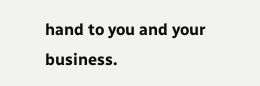hand to you and your business.